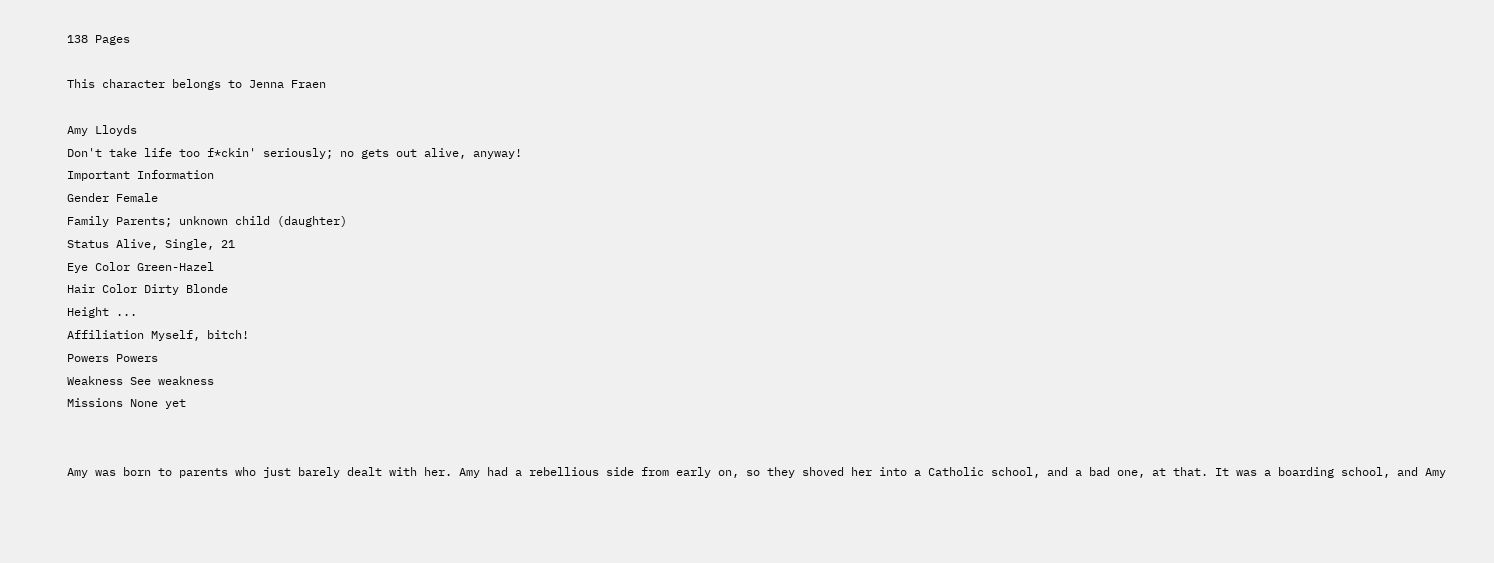138 Pages

This character belongs to Jenna Fraen

Amy Lloyds
Don't take life too f*ckin' seriously; no gets out alive, anyway!
Important Information
Gender Female
Family Parents; unknown child (daughter)
Status Alive, Single, 21
Eye Color Green-Hazel
Hair Color Dirty Blonde
Height ...
Affiliation Myself, bitch!
Powers Powers
Weakness See weakness
Missions None yet


Amy was born to parents who just barely dealt with her. Amy had a rebellious side from early on, so they shoved her into a Catholic school, and a bad one, at that. It was a boarding school, and Amy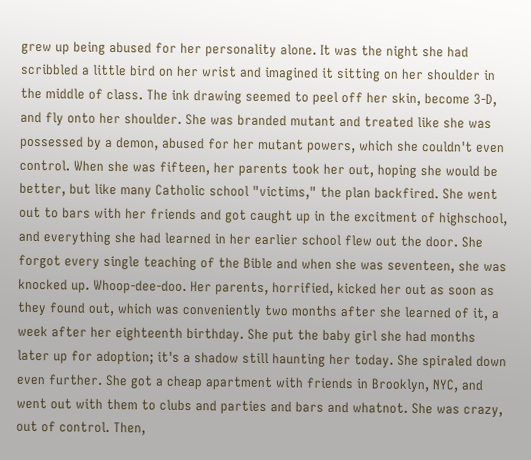grew up being abused for her personality alone. It was the night she had scribbled a little bird on her wrist and imagined it sitting on her shoulder in the middle of class. The ink drawing seemed to peel off her skin, become 3-D, and fly onto her shoulder. She was branded mutant and treated like she was possessed by a demon, abused for her mutant powers, which she couldn't even control. When she was fifteen, her parents took her out, hoping she would be better, but like many Catholic school "victims," the plan backfired. She went out to bars with her friends and got caught up in the excitment of highschool, and everything she had learned in her earlier school flew out the door. She forgot every single teaching of the Bible and when she was seventeen, she was knocked up. Whoop-dee-doo. Her parents, horrified, kicked her out as soon as they found out, which was conveniently two months after she learned of it, a week after her eighteenth birthday. She put the baby girl she had months later up for adoption; it's a shadow still haunting her today. She spiraled down even further. She got a cheap apartment with friends in Brooklyn, NYC, and went out with them to clubs and parties and bars and whatnot. She was crazy, out of control. Then,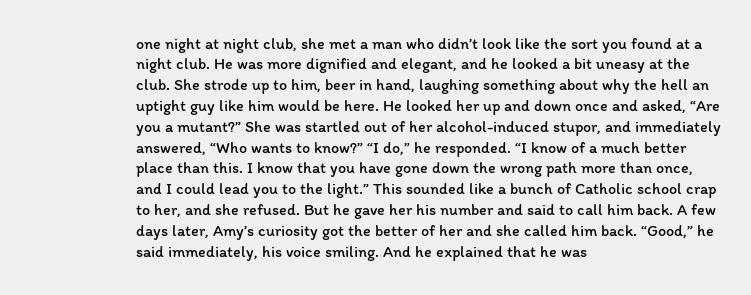one night at night club, she met a man who didn’t look like the sort you found at a night club. He was more dignified and elegant, and he looked a bit uneasy at the club. She strode up to him, beer in hand, laughing something about why the hell an uptight guy like him would be here. He looked her up and down once and asked, “Are you a mutant?” She was startled out of her alcohol-induced stupor, and immediately answered, “Who wants to know?” “I do,” he responded. “I know of a much better place than this. I know that you have gone down the wrong path more than once, and I could lead you to the light.” This sounded like a bunch of Catholic school crap to her, and she refused. But he gave her his number and said to call him back. A few days later, Amy’s curiosity got the better of her and she called him back. “Good,” he said immediately, his voice smiling. And he explained that he was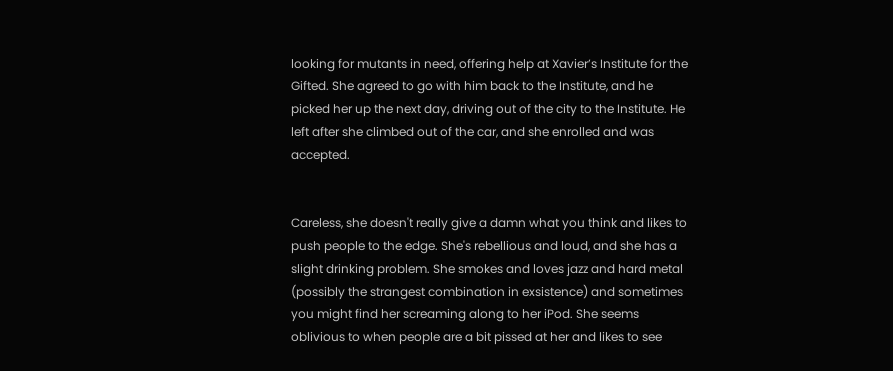looking for mutants in need, offering help at Xavier’s Institute for the Gifted. She agreed to go with him back to the Institute, and he picked her up the next day, driving out of the city to the Institute. He left after she climbed out of the car, and she enrolled and was accepted.


Careless, she doesn't really give a damn what you think and likes to push people to the edge. She's rebellious and loud, and she has a slight drinking problem. She smokes and loves jazz and hard metal (possibly the strangest combination in exsistence) and sometimes you might find her screaming along to her iPod. She seems oblivious to when people are a bit pissed at her and likes to see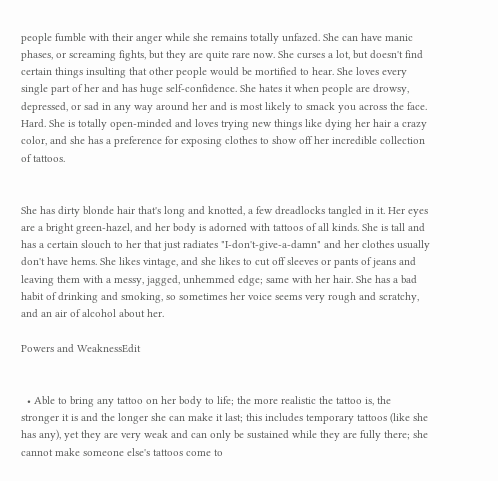people fumble with their anger while she remains totally unfazed. She can have manic phases, or screaming fights, but they are quite rare now. She curses a lot, but doesn't find certain things insulting that other people would be mortified to hear. She loves every single part of her and has huge self-confidence. She hates it when people are drowsy, depressed, or sad in any way around her and is most likely to smack you across the face. Hard. She is totally open-minded and loves trying new things like dying her hair a crazy color, and she has a preference for exposing clothes to show off her incredible collection of tattoos.


She has dirty blonde hair that's long and knotted, a few dreadlocks tangled in it. Her eyes are a bright green-hazel, and her body is adorned with tattoos of all kinds. She is tall and has a certain slouch to her that just radiates "I-don't-give-a-damn" and her clothes usually don't have hems. She likes vintage, and she likes to cut off sleeves or pants of jeans and leaving them with a messy, jagged, unhemmed edge; same with her hair. She has a bad habit of drinking and smoking, so sometimes her voice seems very rough and scratchy, and an air of alcohol about her.

Powers and WeaknessEdit


  • Able to bring any tattoo on her body to life; the more realistic the tattoo is, the stronger it is and the longer she can make it last; this includes temporary tattoos (like she has any), yet they are very weak and can only be sustained while they are fully there; she cannot make someone else's tattoos come to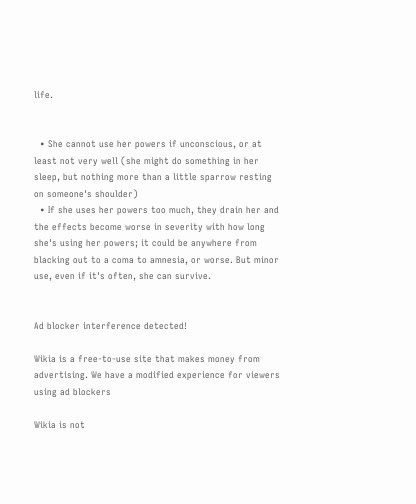life.


  • She cannot use her powers if unconscious, or at least not very well (she might do something in her sleep, but nothing more than a little sparrow resting on someone's shoulder)
  • If she uses her powers too much, they drain her and the effects become worse in severity with how long she's using her powers; it could be anywhere from blacking out to a coma to amnesia, or worse. But minor use, even if it's often, she can survive.


Ad blocker interference detected!

Wikia is a free-to-use site that makes money from advertising. We have a modified experience for viewers using ad blockers

Wikia is not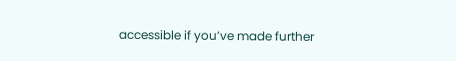accessible if you’ve made further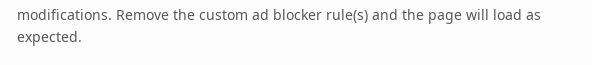modifications. Remove the custom ad blocker rule(s) and the page will load as expected.